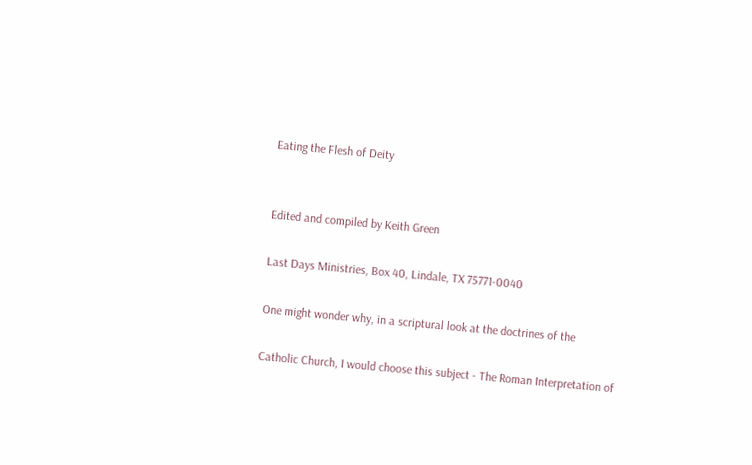Eating the Flesh of Deity


Edited and compiled by Keith Green

Last Days Ministries, Box 40, Lindale, TX 75771-0040

One might wonder why, in a scriptural look at the doctrines of the

Catholic Church, I would choose this subject - The Roman Interpretation of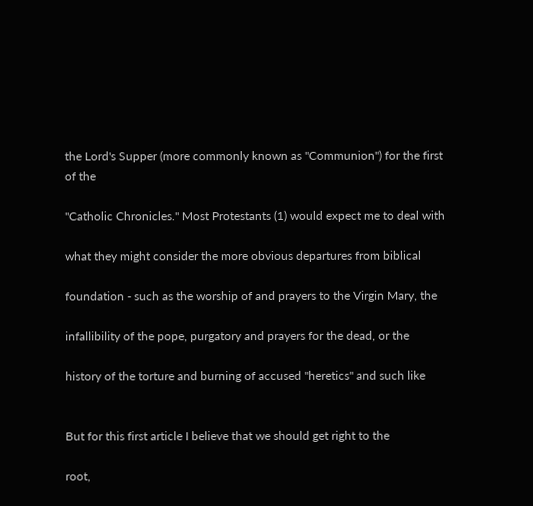the Lord's Supper (more commonly known as "Communion") for the first of the

"Catholic Chronicles." Most Protestants (1) would expect me to deal with

what they might consider the more obvious departures from biblical

foundation - such as the worship of and prayers to the Virgin Mary, the

infallibility of the pope, purgatory and prayers for the dead, or the

history of the torture and burning of accused "heretics" and such like


But for this first article I believe that we should get right to the

root,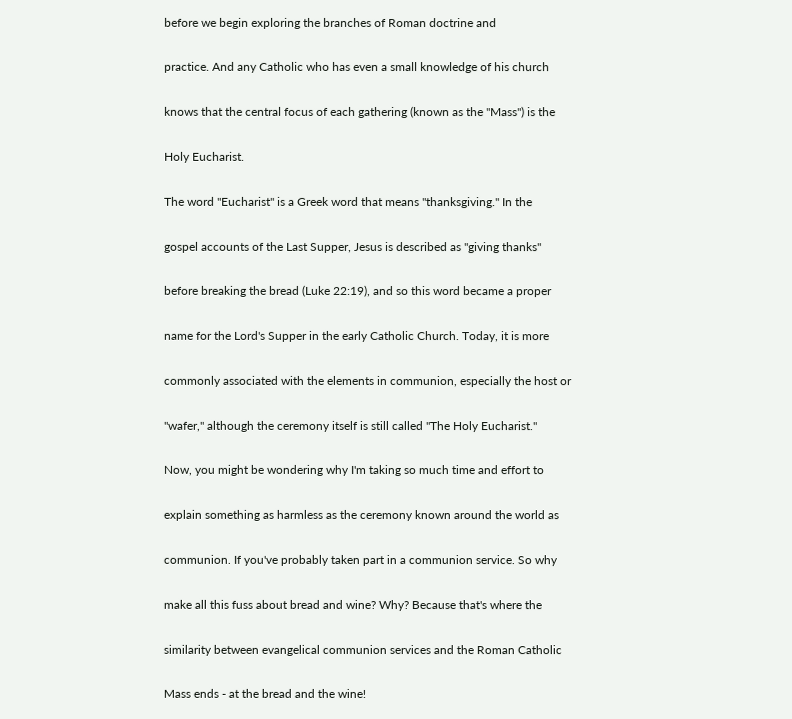before we begin exploring the branches of Roman doctrine and

practice. And any Catholic who has even a small knowledge of his church

knows that the central focus of each gathering (known as the "Mass") is the

Holy Eucharist.

The word "Eucharist" is a Greek word that means "thanksgiving." In the

gospel accounts of the Last Supper, Jesus is described as "giving thanks"

before breaking the bread (Luke 22:19), and so this word became a proper

name for the Lord's Supper in the early Catholic Church. Today, it is more

commonly associated with the elements in communion, especially the host or

"wafer," although the ceremony itself is still called "The Holy Eucharist."

Now, you might be wondering why I'm taking so much time and effort to

explain something as harmless as the ceremony known around the world as

communion. If you've probably taken part in a communion service. So why

make all this fuss about bread and wine? Why? Because that's where the

similarity between evangelical communion services and the Roman Catholic

Mass ends - at the bread and the wine!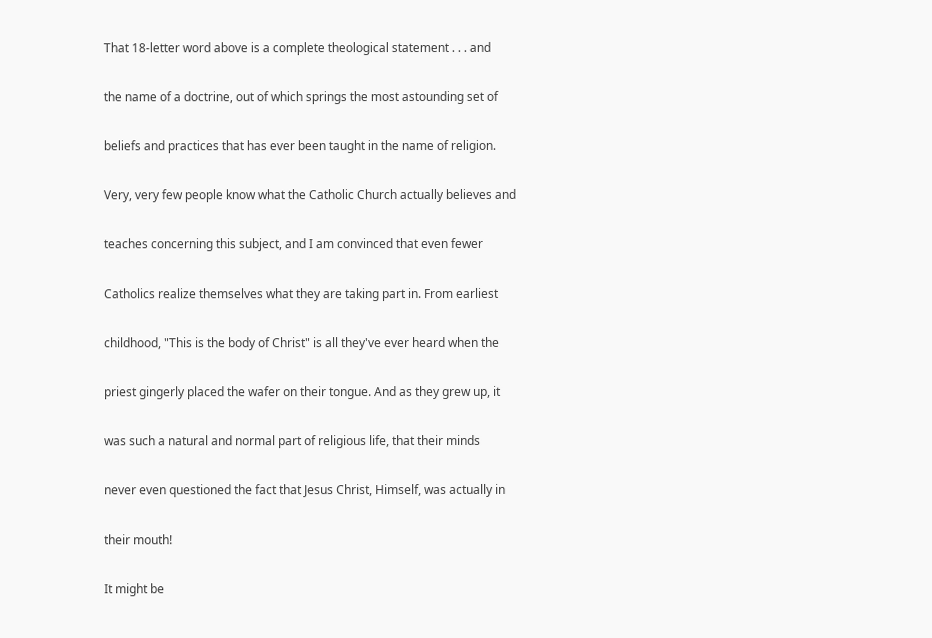That 18-letter word above is a complete theological statement . . . and

the name of a doctrine, out of which springs the most astounding set of

beliefs and practices that has ever been taught in the name of religion.

Very, very few people know what the Catholic Church actually believes and

teaches concerning this subject, and I am convinced that even fewer

Catholics realize themselves what they are taking part in. From earliest

childhood, "This is the body of Christ" is all they've ever heard when the

priest gingerly placed the wafer on their tongue. And as they grew up, it

was such a natural and normal part of religious life, that their minds

never even questioned the fact that Jesus Christ, Himself, was actually in

their mouth!

It might be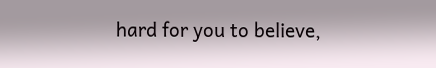hard for you to believe,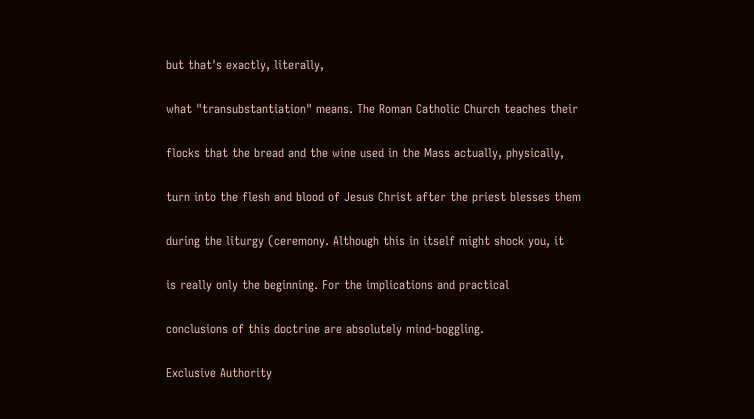but that's exactly, literally,

what "transubstantiation" means. The Roman Catholic Church teaches their

flocks that the bread and the wine used in the Mass actually, physically,

turn into the flesh and blood of Jesus Christ after the priest blesses them

during the liturgy (ceremony. Although this in itself might shock you, it

is really only the beginning. For the implications and practical

conclusions of this doctrine are absolutely mind-boggling.

Exclusive Authority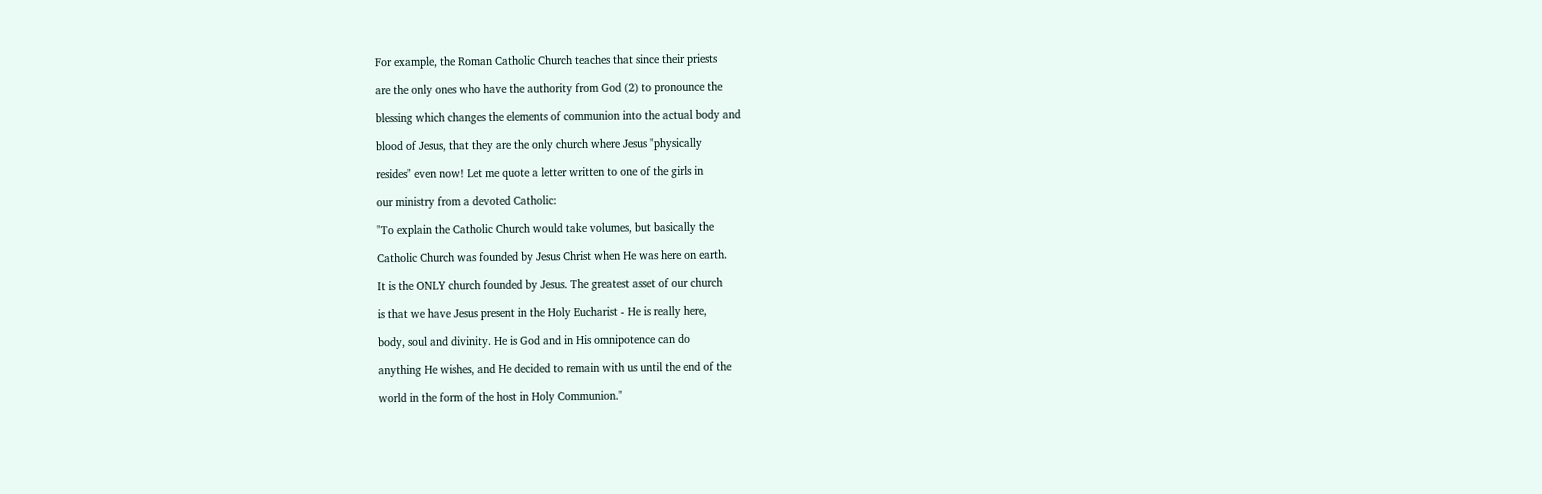For example, the Roman Catholic Church teaches that since their priests

are the only ones who have the authority from God (2) to pronounce the

blessing which changes the elements of communion into the actual body and

blood of Jesus, that they are the only church where Jesus "physically

resides" even now! Let me quote a letter written to one of the girls in

our ministry from a devoted Catholic:

"To explain the Catholic Church would take volumes, but basically the

Catholic Church was founded by Jesus Christ when He was here on earth.

It is the ONLY church founded by Jesus. The greatest asset of our church

is that we have Jesus present in the Holy Eucharist - He is really here,

body, soul and divinity. He is God and in His omnipotence can do

anything He wishes, and He decided to remain with us until the end of the

world in the form of the host in Holy Communion."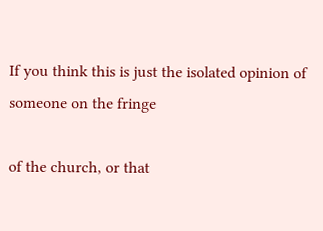If you think this is just the isolated opinion of someone on the fringe

of the church, or that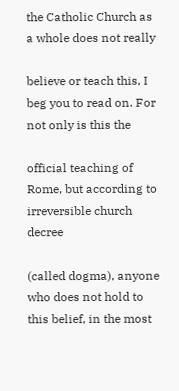the Catholic Church as a whole does not really

believe or teach this, I beg you to read on. For not only is this the

official teaching of Rome, but according to irreversible church decree

(called dogma), anyone who does not hold to this belief, in the most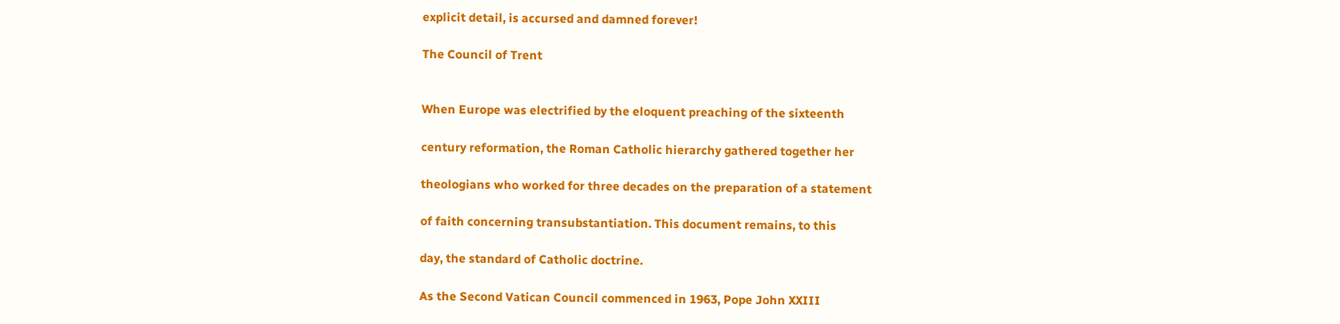explicit detail, is accursed and damned forever!

The Council of Trent


When Europe was electrified by the eloquent preaching of the sixteenth

century reformation, the Roman Catholic hierarchy gathered together her

theologians who worked for three decades on the preparation of a statement

of faith concerning transubstantiation. This document remains, to this

day, the standard of Catholic doctrine.

As the Second Vatican Council commenced in 1963, Pope John XXIII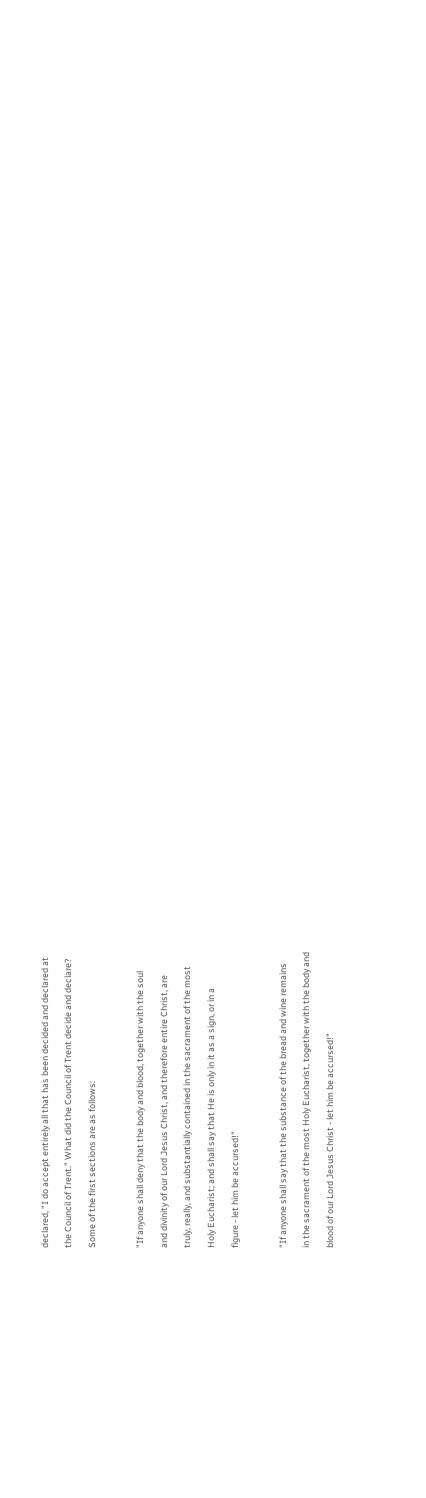declared, "I do accept entirely all that has been decided and declared at

the Council of Trent." What did the Council of Trent decide and declare?

Some of the first sections are as follows:



"If anyone shall deny that the body and blood, together with the soul

and divinity of our Lord Jesus Christ, and therefore entire Christ, are

truly, really, and substantially contained in the sacrament of the most

Holy Eucharist; and shall say that He is only in it as a sign, or in a

figure - let him be accursed!"



"If anyone shall say that the substance of the bread and wine remains

in the sacrament of the most Holy Eucharist, together with the body and

blood of our Lord Jesus Christ - let him be accursed!"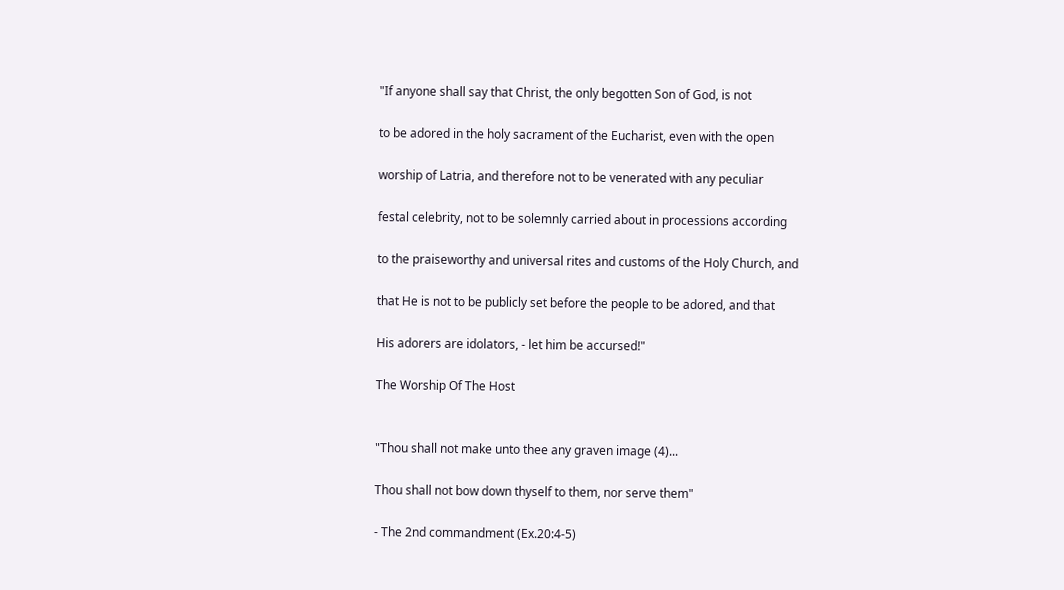"If anyone shall say that Christ, the only begotten Son of God, is not

to be adored in the holy sacrament of the Eucharist, even with the open

worship of Latria, and therefore not to be venerated with any peculiar

festal celebrity, not to be solemnly carried about in processions according

to the praiseworthy and universal rites and customs of the Holy Church, and

that He is not to be publicly set before the people to be adored, and that

His adorers are idolators, - let him be accursed!"

The Worship Of The Host


"Thou shall not make unto thee any graven image (4)...

Thou shall not bow down thyself to them, nor serve them"

- The 2nd commandment (Ex.20:4-5)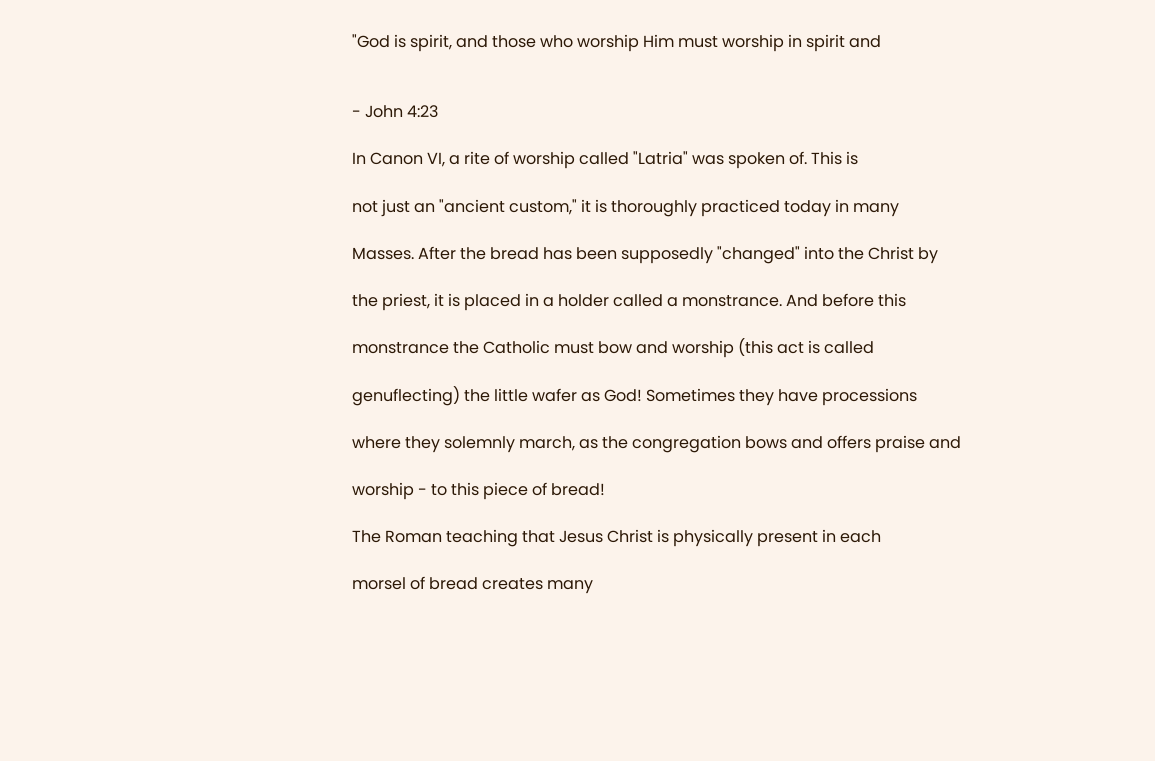"God is spirit, and those who worship Him must worship in spirit and


- John 4:23

In Canon VI, a rite of worship called "Latria" was spoken of. This is

not just an "ancient custom," it is thoroughly practiced today in many

Masses. After the bread has been supposedly "changed" into the Christ by

the priest, it is placed in a holder called a monstrance. And before this

monstrance the Catholic must bow and worship (this act is called

genuflecting) the little wafer as God! Sometimes they have processions

where they solemnly march, as the congregation bows and offers praise and

worship - to this piece of bread!

The Roman teaching that Jesus Christ is physically present in each

morsel of bread creates many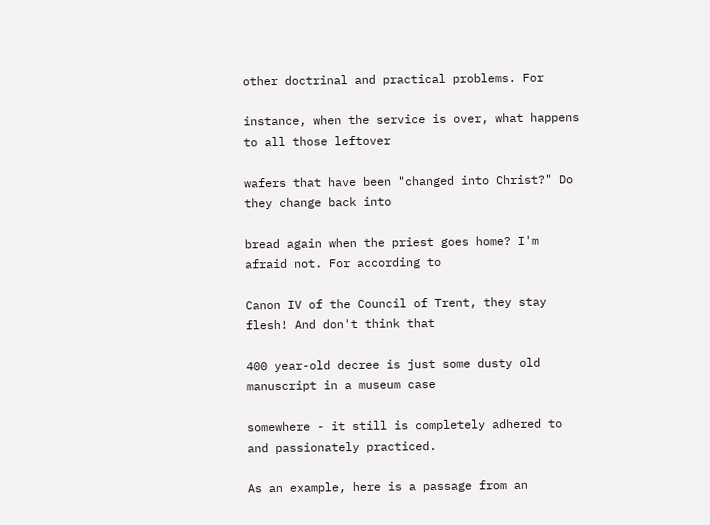other doctrinal and practical problems. For

instance, when the service is over, what happens to all those leftover

wafers that have been "changed into Christ?" Do they change back into

bread again when the priest goes home? I'm afraid not. For according to

Canon IV of the Council of Trent, they stay flesh! And don't think that

400 year-old decree is just some dusty old manuscript in a museum case

somewhere - it still is completely adhered to and passionately practiced.

As an example, here is a passage from an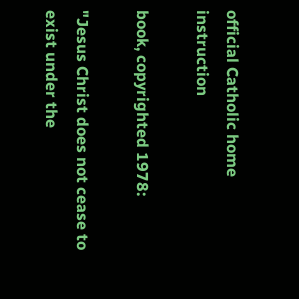official Catholic home instruction

book, copyrighted 1978:

"Jesus Christ does not cease to exist under the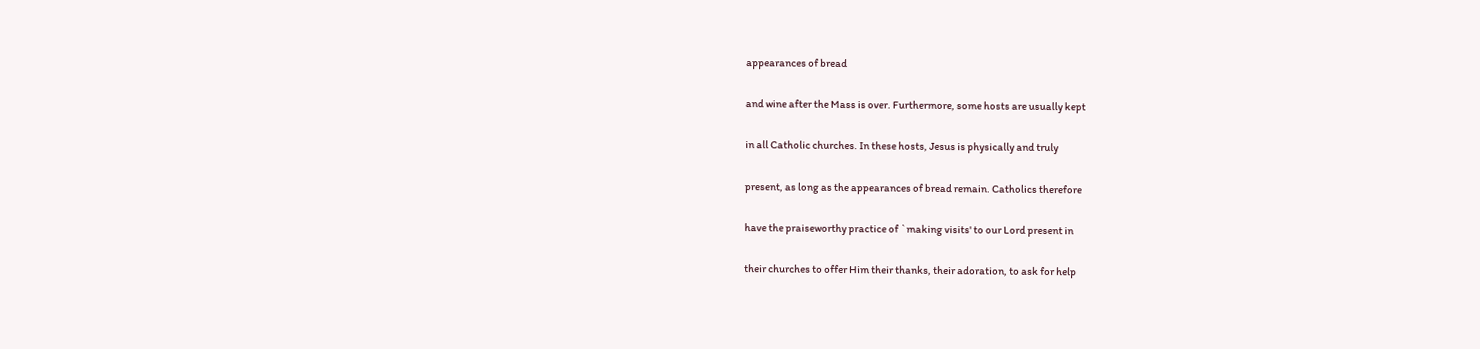appearances of bread

and wine after the Mass is over. Furthermore, some hosts are usually kept

in all Catholic churches. In these hosts, Jesus is physically and truly

present, as long as the appearances of bread remain. Catholics therefore

have the praiseworthy practice of `making visits' to our Lord present in

their churches to offer Him their thanks, their adoration, to ask for help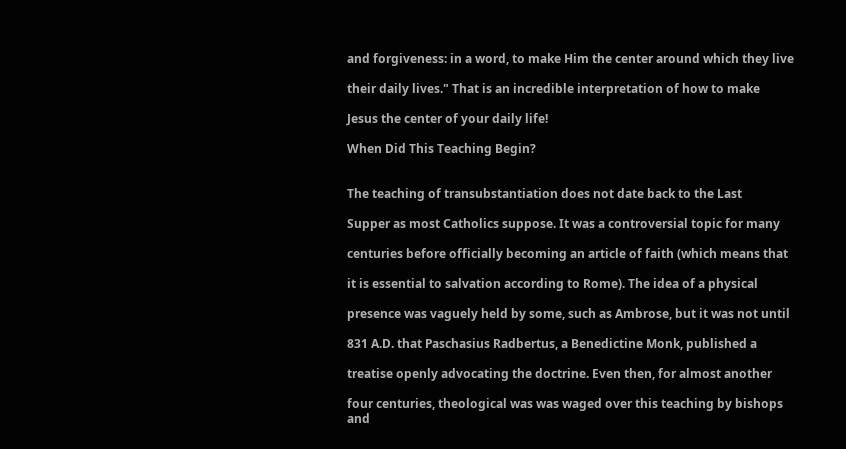and forgiveness: in a word, to make Him the center around which they live

their daily lives." That is an incredible interpretation of how to make

Jesus the center of your daily life!

When Did This Teaching Begin?


The teaching of transubstantiation does not date back to the Last

Supper as most Catholics suppose. It was a controversial topic for many

centuries before officially becoming an article of faith (which means that

it is essential to salvation according to Rome). The idea of a physical

presence was vaguely held by some, such as Ambrose, but it was not until

831 A.D. that Paschasius Radbertus, a Benedictine Monk, published a

treatise openly advocating the doctrine. Even then, for almost another

four centuries, theological was was waged over this teaching by bishops and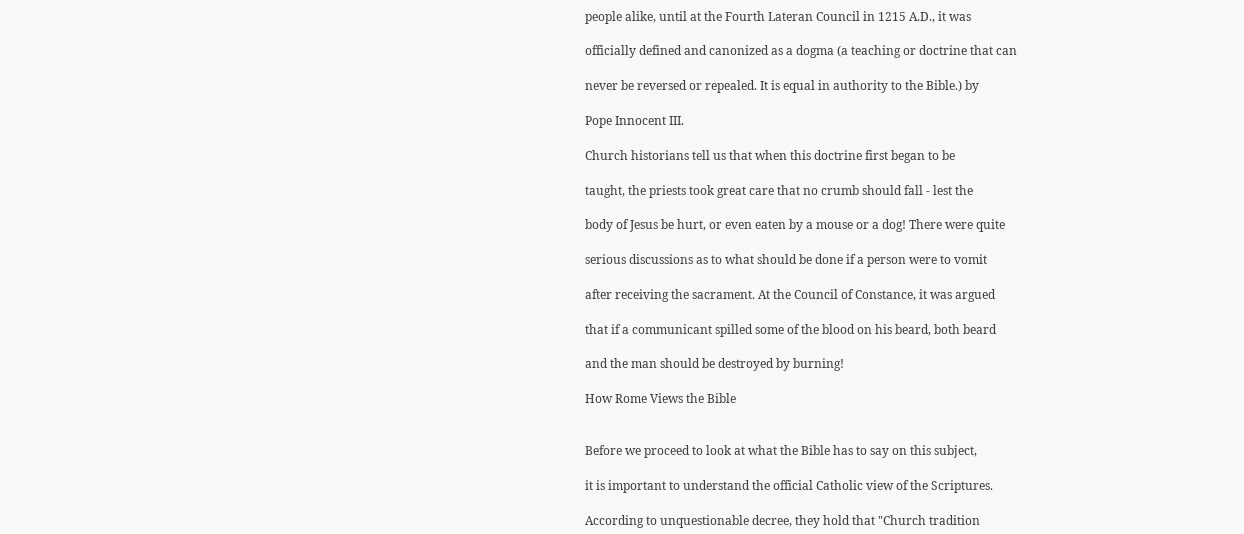people alike, until at the Fourth Lateran Council in 1215 A.D., it was

officially defined and canonized as a dogma (a teaching or doctrine that can

never be reversed or repealed. It is equal in authority to the Bible.) by

Pope Innocent III.

Church historians tell us that when this doctrine first began to be

taught, the priests took great care that no crumb should fall - lest the

body of Jesus be hurt, or even eaten by a mouse or a dog! There were quite

serious discussions as to what should be done if a person were to vomit

after receiving the sacrament. At the Council of Constance, it was argued

that if a communicant spilled some of the blood on his beard, both beard

and the man should be destroyed by burning!

How Rome Views the Bible


Before we proceed to look at what the Bible has to say on this subject,

it is important to understand the official Catholic view of the Scriptures.

According to unquestionable decree, they hold that "Church tradition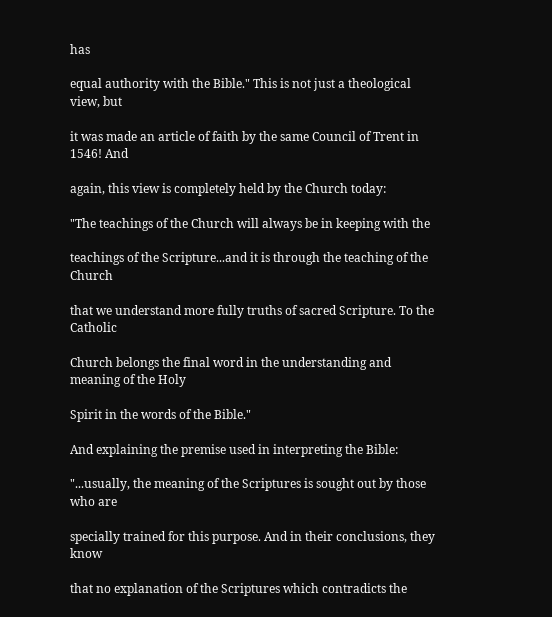has

equal authority with the Bible." This is not just a theological view, but

it was made an article of faith by the same Council of Trent in 1546! And

again, this view is completely held by the Church today:

"The teachings of the Church will always be in keeping with the

teachings of the Scripture...and it is through the teaching of the Church

that we understand more fully truths of sacred Scripture. To the Catholic

Church belongs the final word in the understanding and meaning of the Holy

Spirit in the words of the Bible."

And explaining the premise used in interpreting the Bible:

"...usually, the meaning of the Scriptures is sought out by those who are

specially trained for this purpose. And in their conclusions, they know

that no explanation of the Scriptures which contradicts the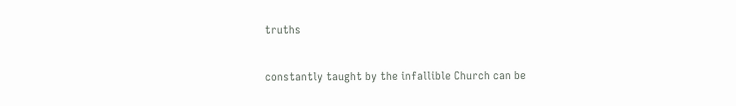truths

constantly taught by the infallible Church can be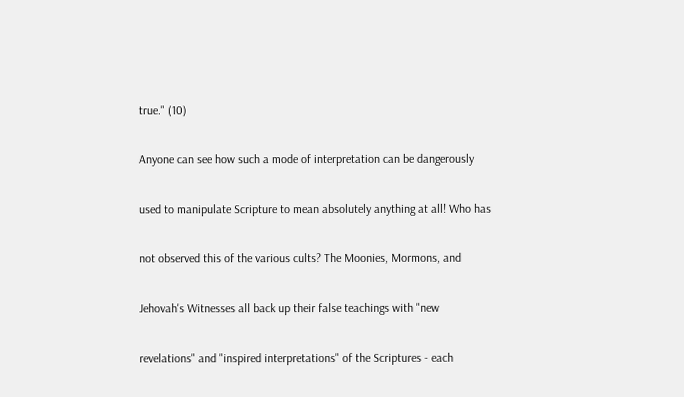true." (10)

Anyone can see how such a mode of interpretation can be dangerously

used to manipulate Scripture to mean absolutely anything at all! Who has

not observed this of the various cults? The Moonies, Mormons, and

Jehovah's Witnesses all back up their false teachings with "new

revelations" and "inspired interpretations" of the Scriptures - each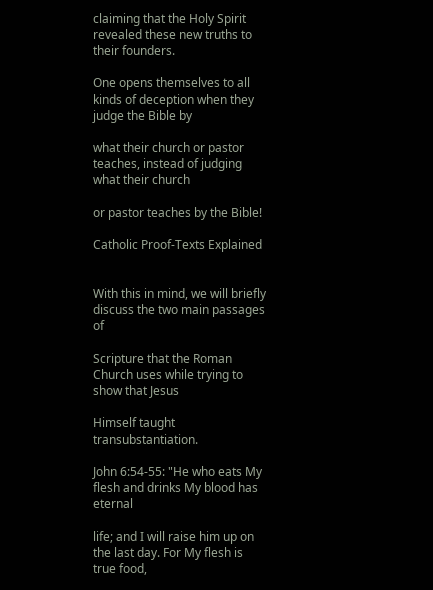claiming that the Holy Spirit revealed these new truths to their founders.

One opens themselves to all kinds of deception when they judge the Bible by

what their church or pastor teaches, instead of judging what their church

or pastor teaches by the Bible!

Catholic Proof-Texts Explained


With this in mind, we will briefly discuss the two main passages of

Scripture that the Roman Church uses while trying to show that Jesus

Himself taught transubstantiation.

John 6:54-55: "He who eats My flesh and drinks My blood has eternal

life; and I will raise him up on the last day. For My flesh is true food,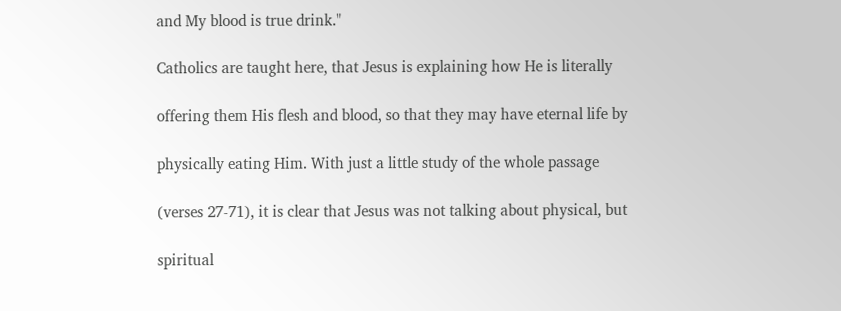and My blood is true drink."

Catholics are taught here, that Jesus is explaining how He is literally

offering them His flesh and blood, so that they may have eternal life by

physically eating Him. With just a little study of the whole passage

(verses 27-71), it is clear that Jesus was not talking about physical, but

spiritual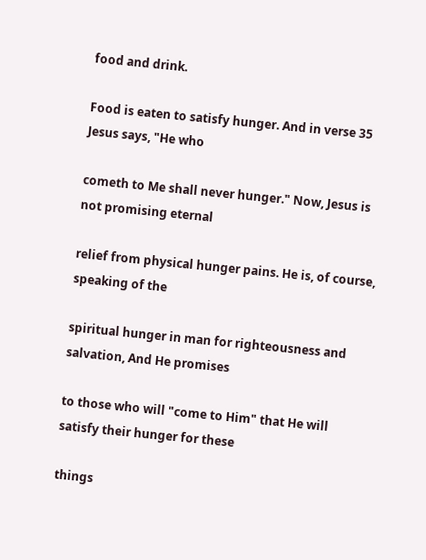food and drink.

Food is eaten to satisfy hunger. And in verse 35 Jesus says, "He who

cometh to Me shall never hunger." Now, Jesus is not promising eternal

relief from physical hunger pains. He is, of course, speaking of the

spiritual hunger in man for righteousness and salvation, And He promises

to those who will "come to Him" that He will satisfy their hunger for these

things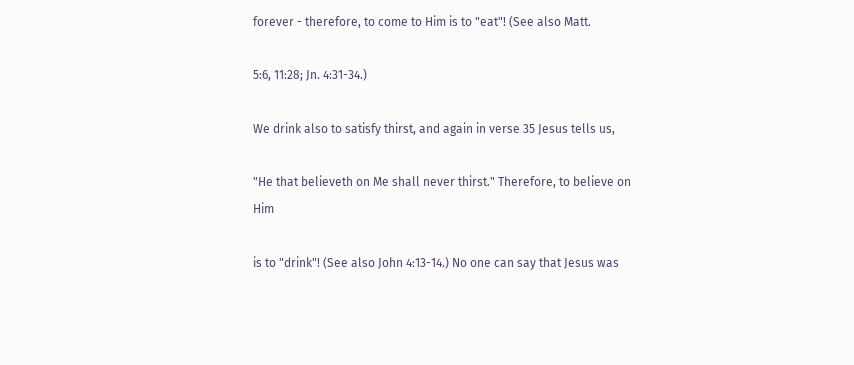forever - therefore, to come to Him is to "eat"! (See also Matt.

5:6, 11:28; Jn. 4:31-34.)

We drink also to satisfy thirst, and again in verse 35 Jesus tells us,

"He that believeth on Me shall never thirst." Therefore, to believe on Him

is to "drink"! (See also John 4:13-14.) No one can say that Jesus was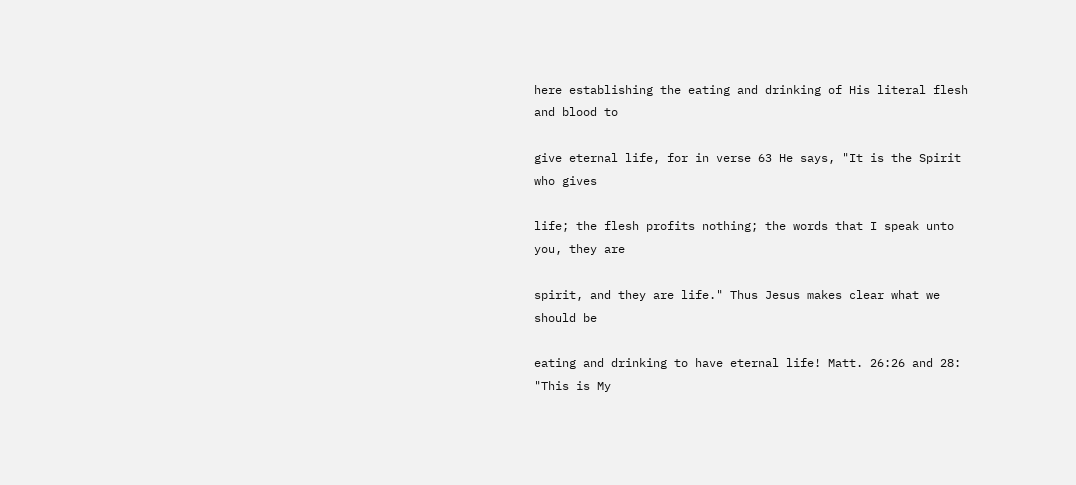here establishing the eating and drinking of His literal flesh and blood to

give eternal life, for in verse 63 He says, "It is the Spirit who gives

life; the flesh profits nothing; the words that I speak unto you, they are

spirit, and they are life." Thus Jesus makes clear what we should be

eating and drinking to have eternal life! Matt. 26:26 and 28: "This is My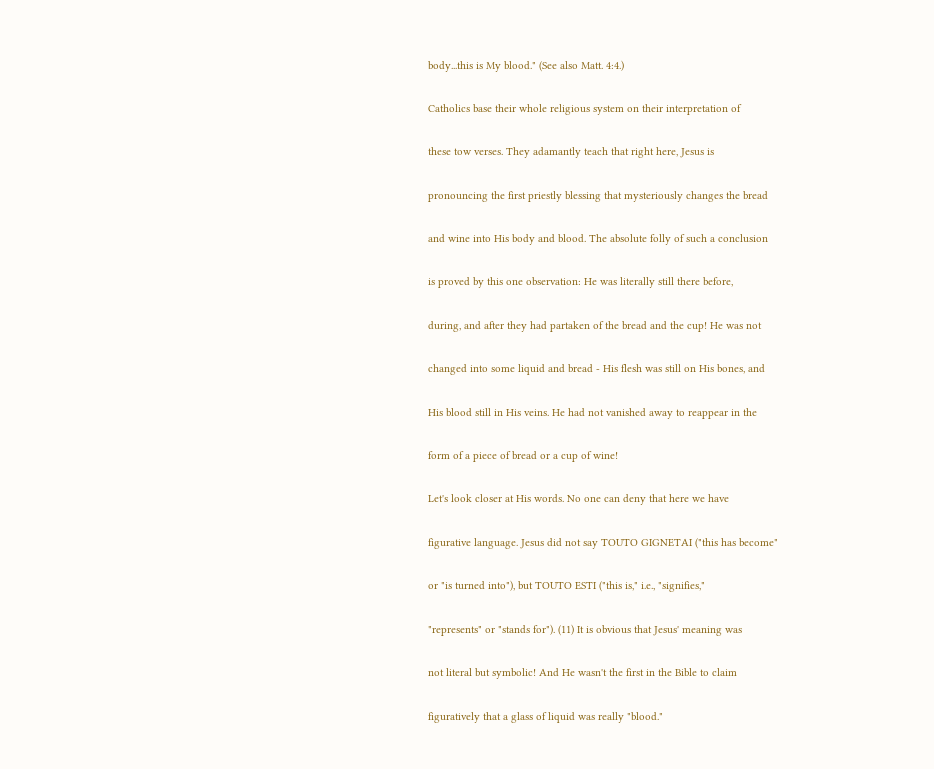body...this is My blood." (See also Matt. 4:4.)

Catholics base their whole religious system on their interpretation of

these tow verses. They adamantly teach that right here, Jesus is

pronouncing the first priestly blessing that mysteriously changes the bread

and wine into His body and blood. The absolute folly of such a conclusion

is proved by this one observation: He was literally still there before,

during, and after they had partaken of the bread and the cup! He was not

changed into some liquid and bread - His flesh was still on His bones, and

His blood still in His veins. He had not vanished away to reappear in the

form of a piece of bread or a cup of wine!

Let's look closer at His words. No one can deny that here we have

figurative language. Jesus did not say TOUTO GIGNETAI ("this has become"

or "is turned into"), but TOUTO ESTI ("this is," i.e., "signifies,"

"represents" or "stands for"). (11) It is obvious that Jesus' meaning was

not literal but symbolic! And He wasn't the first in the Bible to claim

figuratively that a glass of liquid was really "blood."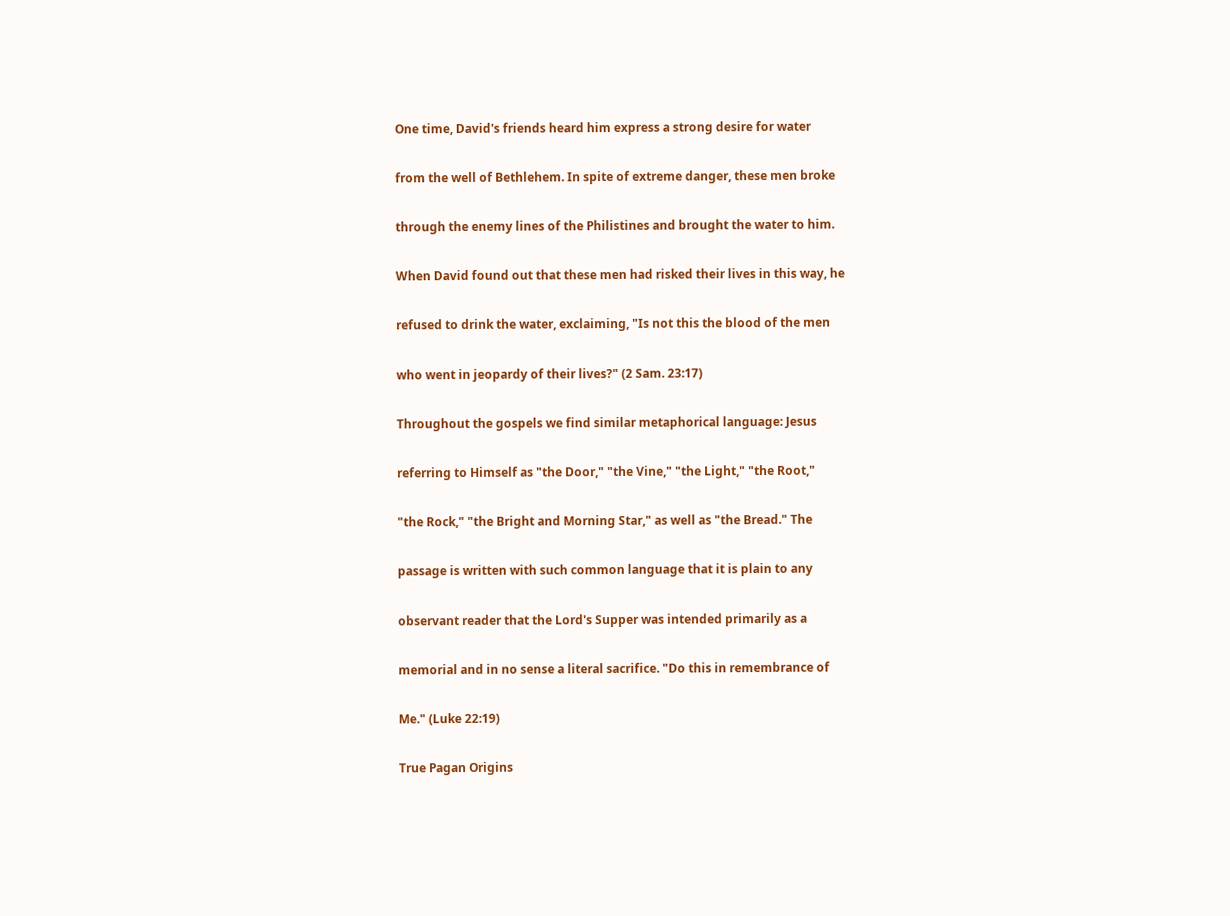One time, David's friends heard him express a strong desire for water

from the well of Bethlehem. In spite of extreme danger, these men broke

through the enemy lines of the Philistines and brought the water to him.

When David found out that these men had risked their lives in this way, he

refused to drink the water, exclaiming, "Is not this the blood of the men

who went in jeopardy of their lives?" (2 Sam. 23:17)

Throughout the gospels we find similar metaphorical language: Jesus

referring to Himself as "the Door," "the Vine," "the Light," "the Root,"

"the Rock," "the Bright and Morning Star," as well as "the Bread." The

passage is written with such common language that it is plain to any

observant reader that the Lord's Supper was intended primarily as a

memorial and in no sense a literal sacrifice. "Do this in remembrance of

Me." (Luke 22:19)

True Pagan Origins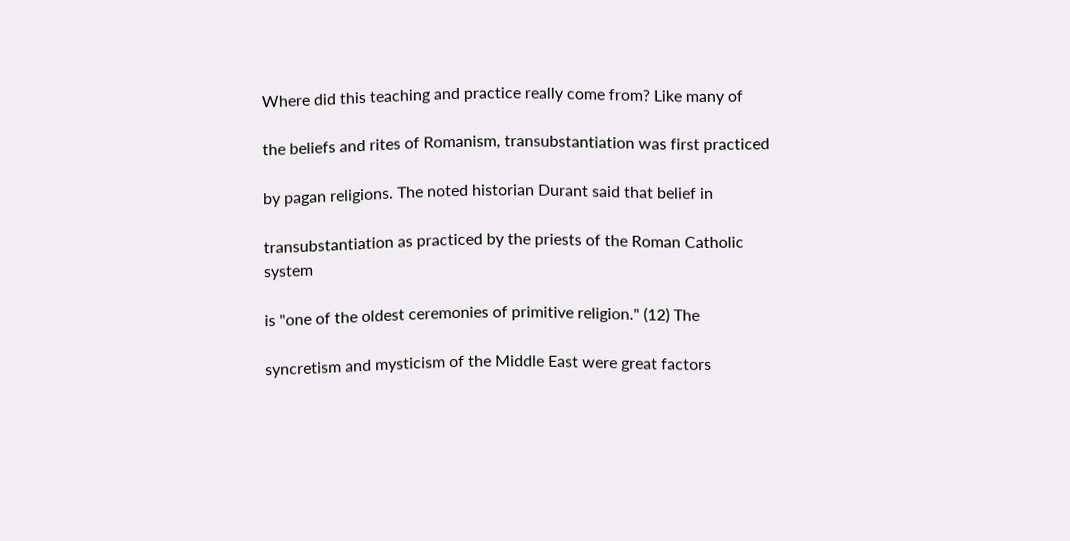Where did this teaching and practice really come from? Like many of

the beliefs and rites of Romanism, transubstantiation was first practiced

by pagan religions. The noted historian Durant said that belief in

transubstantiation as practiced by the priests of the Roman Catholic system

is "one of the oldest ceremonies of primitive religion." (12) The

syncretism and mysticism of the Middle East were great factors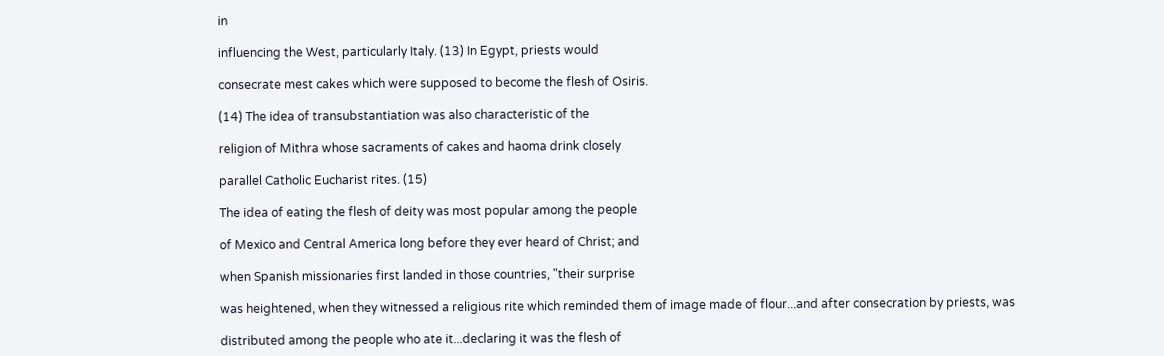in

influencing the West, particularly Italy. (13) In Egypt, priests would

consecrate mest cakes which were supposed to become the flesh of Osiris.

(14) The idea of transubstantiation was also characteristic of the

religion of Mithra whose sacraments of cakes and haoma drink closely

parallel Catholic Eucharist rites. (15)

The idea of eating the flesh of deity was most popular among the people

of Mexico and Central America long before they ever heard of Christ; and

when Spanish missionaries first landed in those countries, "their surprise

was heightened, when they witnessed a religious rite which reminded them of image made of flour...and after consecration by priests, was

distributed among the people who ate it...declaring it was the flesh of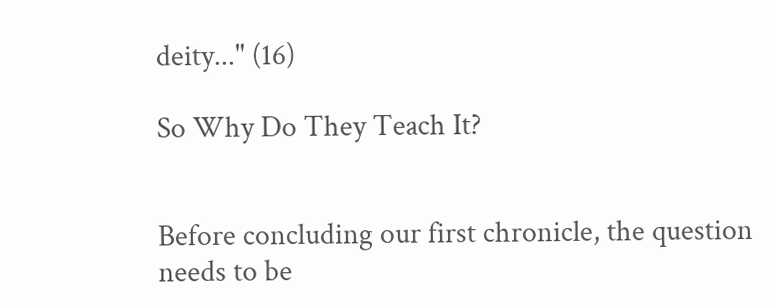deity..." (16)

So Why Do They Teach It?


Before concluding our first chronicle, the question needs to be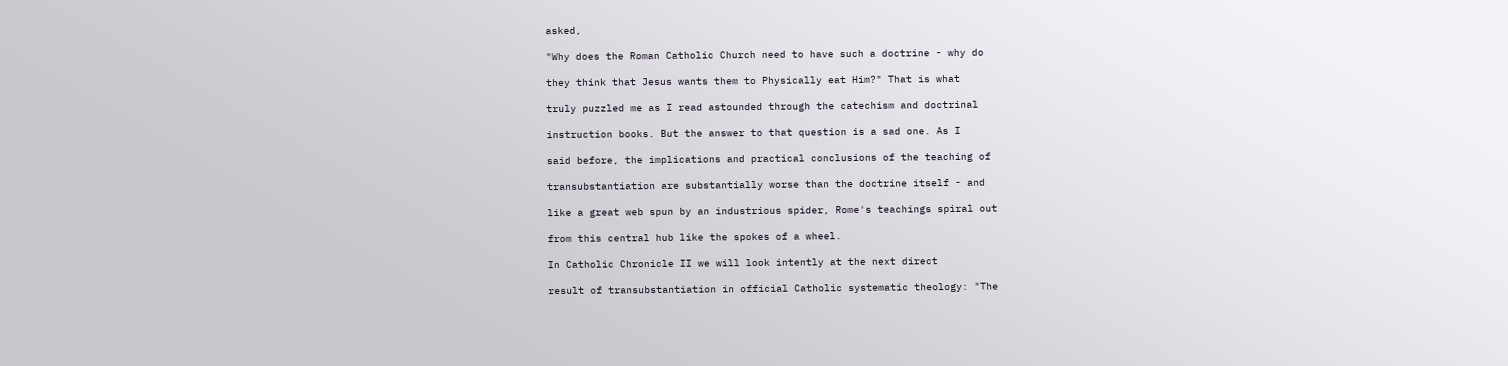asked,

"Why does the Roman Catholic Church need to have such a doctrine - why do

they think that Jesus wants them to Physically eat Him?" That is what

truly puzzled me as I read astounded through the catechism and doctrinal

instruction books. But the answer to that question is a sad one. As I

said before, the implications and practical conclusions of the teaching of

transubstantiation are substantially worse than the doctrine itself - and

like a great web spun by an industrious spider, Rome's teachings spiral out

from this central hub like the spokes of a wheel.

In Catholic Chronicle II we will look intently at the next direct

result of transubstantiation in official Catholic systematic theology: "The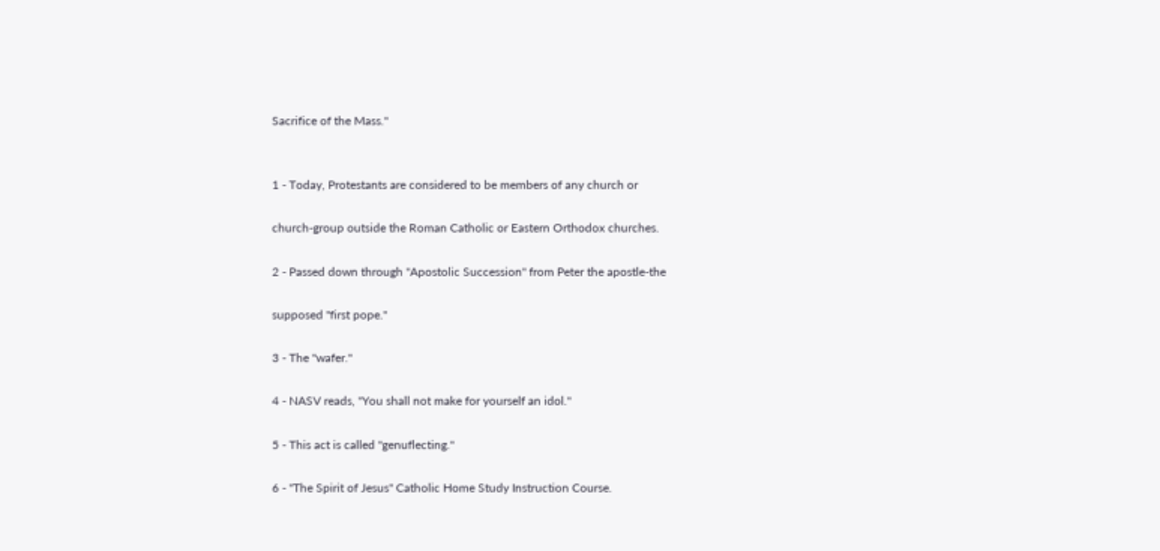Sacrifice of the Mass."


1 - Today, Protestants are considered to be members of any church or

church-group outside the Roman Catholic or Eastern Orthodox churches.

2 - Passed down through "Apostolic Succession" from Peter the apostle-the

supposed "first pope."

3 - The "wafer."

4 - NASV reads, "You shall not make for yourself an idol."

5 - This act is called "genuflecting."

6 - "The Spirit of Jesus" Catholic Home Study Instruction Course.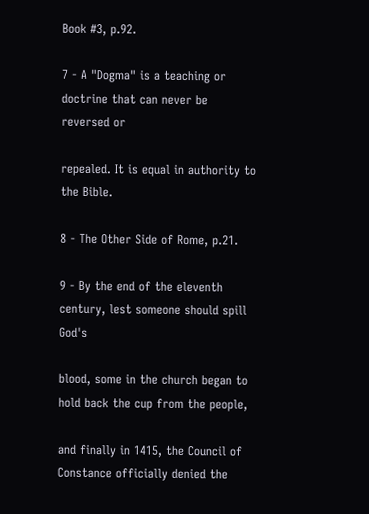Book #3, p.92.

7 - A "Dogma" is a teaching or doctrine that can never be reversed or

repealed. It is equal in authority to the Bible.

8 - The Other Side of Rome, p.21.

9 - By the end of the eleventh century, lest someone should spill God's

blood, some in the church began to hold back the cup from the people,

and finally in 1415, the Council of Constance officially denied the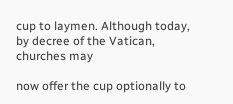cup to laymen. Although today, by decree of the Vatican, churches may

now offer the cup optionally to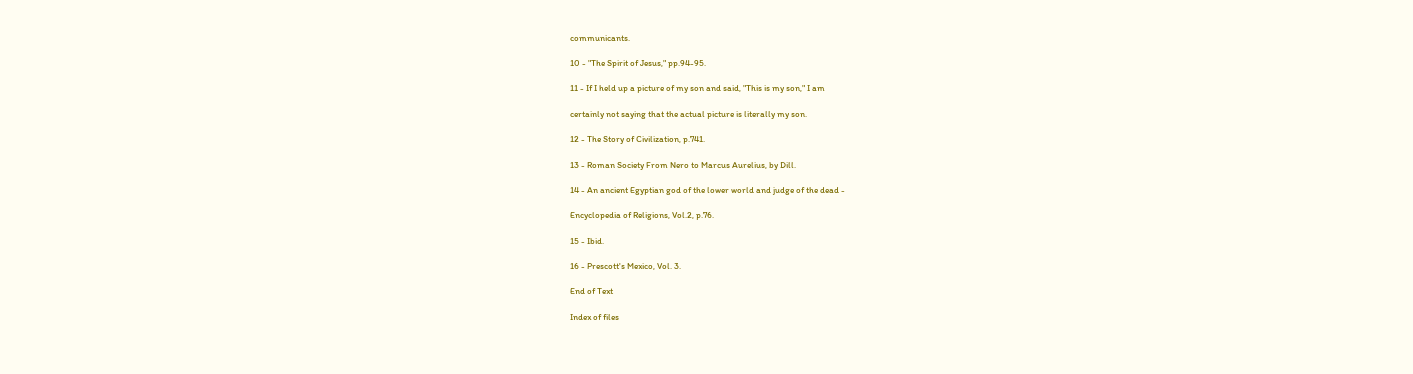communicants.

10 - "The Spirit of Jesus," pp.94-95.

11 - If I held up a picture of my son and said, "This is my son," I am

certainly not saying that the actual picture is literally my son.

12 - The Story of Civilization, p.741.

13 - Roman Society From Nero to Marcus Aurelius, by Dill.

14 - An ancient Egyptian god of the lower world and judge of the dead -

Encyclopedia of Religions, Vol.2, p.76.

15 - Ibid.

16 - Prescott's Mexico, Vol. 3.

End of Text

Index of files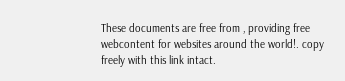These documents are free from , providing free webcontent for websites around the world!. copy freely with this link intact.